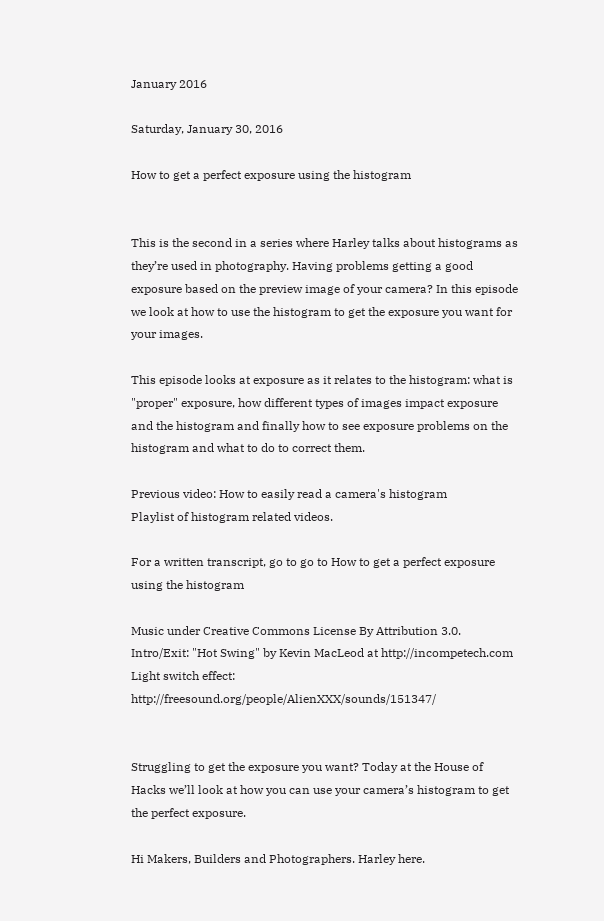January 2016

Saturday, January 30, 2016

How to get a perfect exposure using the histogram


This is the second in a series where Harley talks about histograms as they’re used in photography. Having problems getting a good exposure based on the preview image of your camera? In this episode we look at how to use the histogram to get the exposure you want for your images.

This episode looks at exposure as it relates to the histogram: what is "proper" exposure, how different types of images impact exposure and the histogram and finally how to see exposure problems on the histogram and what to do to correct them.

Previous video: How to easily read a camera's histogram
Playlist of histogram related videos.

For a written transcript, go to go to How to get a perfect exposure using the histogram

Music under Creative Commons License By Attribution 3.0.
Intro/Exit: "Hot Swing" by Kevin MacLeod at http://incompetech.com
Light switch effect: http://freesound.org/people/AlienXXX/sounds/151347/


Struggling to get the exposure you want? Today at the House of Hacks we’ll look at how you can use your camera’s histogram to get the perfect exposure.

Hi Makers, Builders and Photographers. Harley here.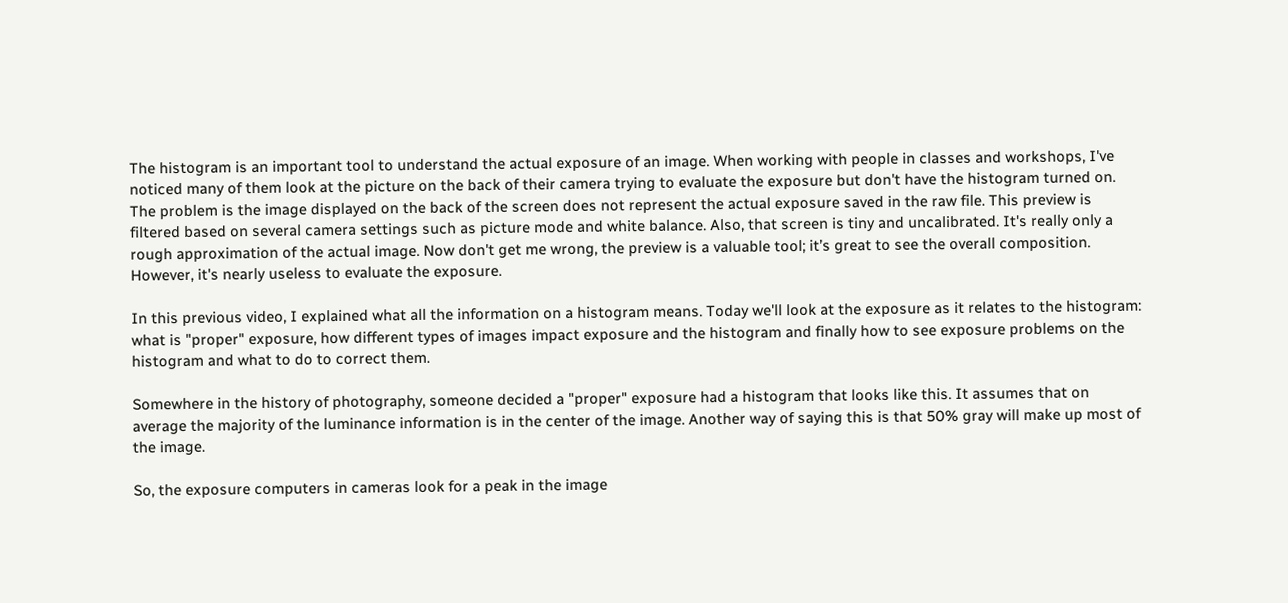The histogram is an important tool to understand the actual exposure of an image. When working with people in classes and workshops, I've noticed many of them look at the picture on the back of their camera trying to evaluate the exposure but don't have the histogram turned on. The problem is the image displayed on the back of the screen does not represent the actual exposure saved in the raw file. This preview is filtered based on several camera settings such as picture mode and white balance. Also, that screen is tiny and uncalibrated. It's really only a rough approximation of the actual image. Now don't get me wrong, the preview is a valuable tool; it’s great to see the overall composition. However, it's nearly useless to evaluate the exposure.

In this previous video, I explained what all the information on a histogram means. Today we'll look at the exposure as it relates to the histogram: what is "proper" exposure, how different types of images impact exposure and the histogram and finally how to see exposure problems on the histogram and what to do to correct them.

Somewhere in the history of photography, someone decided a "proper" exposure had a histogram that looks like this. It assumes that on average the majority of the luminance information is in the center of the image. Another way of saying this is that 50% gray will make up most of the image.

So, the exposure computers in cameras look for a peak in the image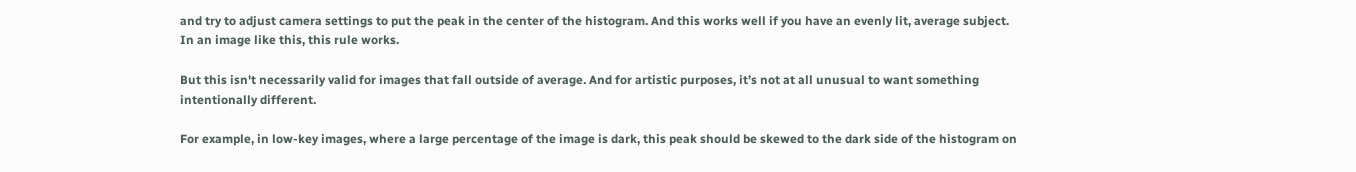and try to adjust camera settings to put the peak in the center of the histogram. And this works well if you have an evenly lit, average subject. In an image like this, this rule works.

But this isn't necessarily valid for images that fall outside of average. And for artistic purposes, it’s not at all unusual to want something intentionally different.

For example, in low-key images, where a large percentage of the image is dark, this peak should be skewed to the dark side of the histogram on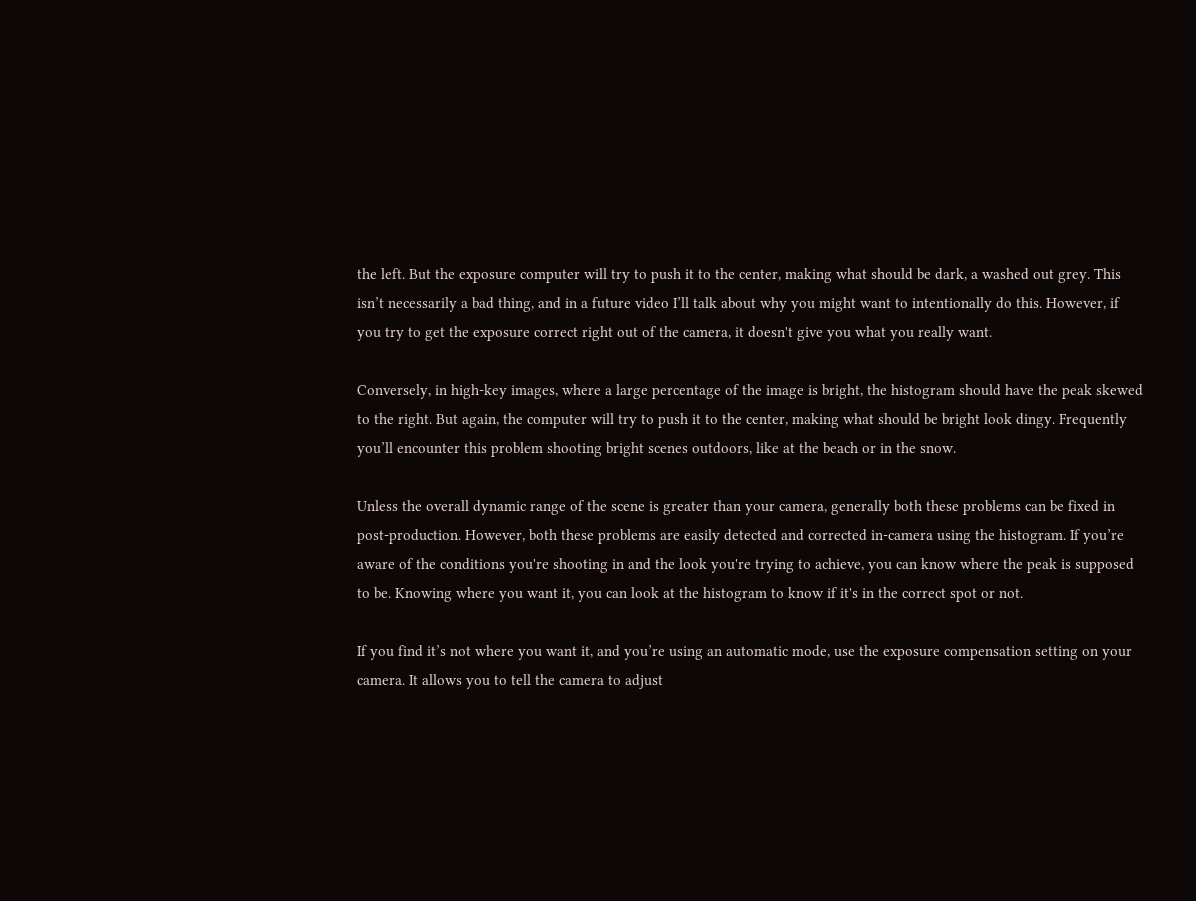the left. But the exposure computer will try to push it to the center, making what should be dark, a washed out grey. This isn’t necessarily a bad thing, and in a future video I’ll talk about why you might want to intentionally do this. However, if you try to get the exposure correct right out of the camera, it doesn't give you what you really want.

Conversely, in high-key images, where a large percentage of the image is bright, the histogram should have the peak skewed to the right. But again, the computer will try to push it to the center, making what should be bright look dingy. Frequently you’ll encounter this problem shooting bright scenes outdoors, like at the beach or in the snow.

Unless the overall dynamic range of the scene is greater than your camera, generally both these problems can be fixed in post-production. However, both these problems are easily detected and corrected in-camera using the histogram. If you’re aware of the conditions you're shooting in and the look you're trying to achieve, you can know where the peak is supposed to be. Knowing where you want it, you can look at the histogram to know if it's in the correct spot or not.

If you find it’s not where you want it, and you’re using an automatic mode, use the exposure compensation setting on your camera. It allows you to tell the camera to adjust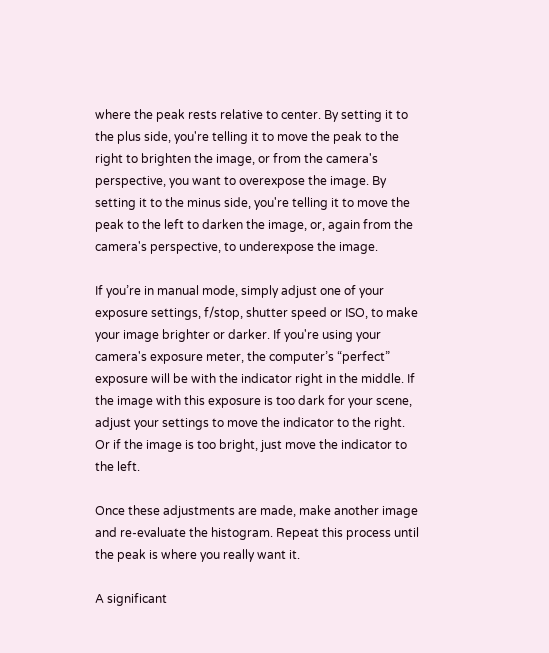where the peak rests relative to center. By setting it to the plus side, you're telling it to move the peak to the right to brighten the image, or from the camera's perspective, you want to overexpose the image. By setting it to the minus side, you're telling it to move the peak to the left to darken the image, or, again from the camera's perspective, to underexpose the image.

If you’re in manual mode, simply adjust one of your exposure settings, f/stop, shutter speed or ISO, to make your image brighter or darker. If you're using your camera's exposure meter, the computer’s “perfect” exposure will be with the indicator right in the middle. If the image with this exposure is too dark for your scene, adjust your settings to move the indicator to the right. Or if the image is too bright, just move the indicator to the left.

Once these adjustments are made, make another image and re-evaluate the histogram. Repeat this process until the peak is where you really want it.

A significant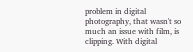problem in digital photography, that wasn't so much an issue with film, is clipping. With digital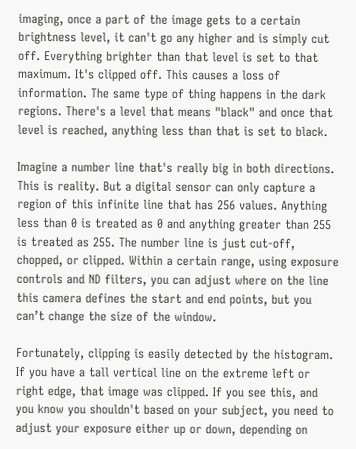imaging, once a part of the image gets to a certain brightness level, it can't go any higher and is simply cut off. Everything brighter than that level is set to that maximum. It's clipped off. This causes a loss of information. The same type of thing happens in the dark regions. There's a level that means "black" and once that level is reached, anything less than that is set to black.

Imagine a number line that's really big in both directions. This is reality. But a digital sensor can only capture a region of this infinite line that has 256 values. Anything less than 0 is treated as 0 and anything greater than 255 is treated as 255. The number line is just cut-off, chopped, or clipped. Within a certain range, using exposure controls and ND filters, you can adjust where on the line this camera defines the start and end points, but you can’t change the size of the window.

Fortunately, clipping is easily detected by the histogram. If you have a tall vertical line on the extreme left or right edge, that image was clipped. If you see this, and you know you shouldn't based on your subject, you need to adjust your exposure either up or down, depending on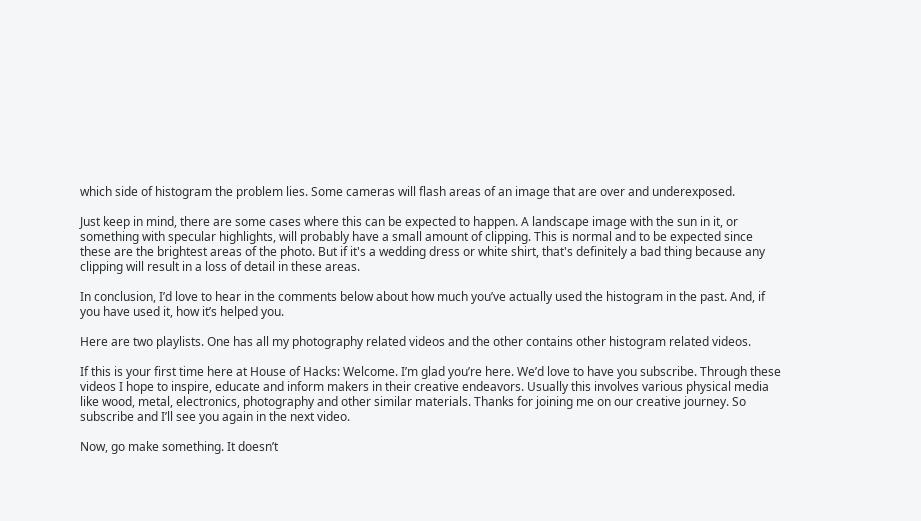which side of histogram the problem lies. Some cameras will flash areas of an image that are over and underexposed.

Just keep in mind, there are some cases where this can be expected to happen. A landscape image with the sun in it, or something with specular highlights, will probably have a small amount of clipping. This is normal and to be expected since these are the brightest areas of the photo. But if it's a wedding dress or white shirt, that's definitely a bad thing because any clipping will result in a loss of detail in these areas.

In conclusion, I’d love to hear in the comments below about how much you’ve actually used the histogram in the past. And, if you have used it, how it’s helped you.

Here are two playlists. One has all my photography related videos and the other contains other histogram related videos.

If this is your first time here at House of Hacks: Welcome. I’m glad you’re here. We’d love to have you subscribe. Through these videos I hope to inspire, educate and inform makers in their creative endeavors. Usually this involves various physical media like wood, metal, electronics, photography and other similar materials. Thanks for joining me on our creative journey. So subscribe and I’ll see you again in the next video.

Now, go make something. It doesn’t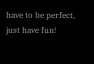have to be perfect, just have fun!